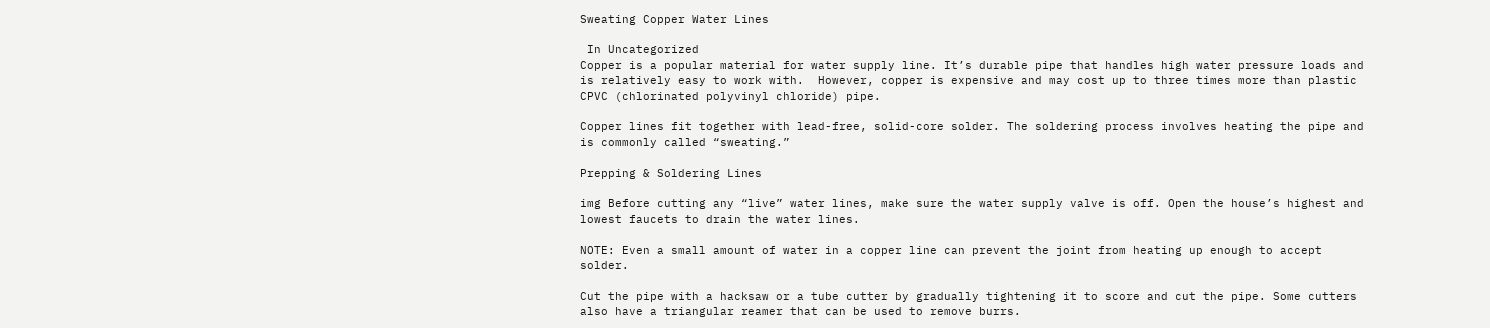Sweating Copper Water Lines

 In Uncategorized
Copper is a popular material for water supply line. It’s durable pipe that handles high water pressure loads and is relatively easy to work with.  However, copper is expensive and may cost up to three times more than plastic CPVC (chlorinated polyvinyl chloride) pipe.

Copper lines fit together with lead-free, solid-core solder. The soldering process involves heating the pipe and is commonly called “sweating.”

Prepping & Soldering Lines

img Before cutting any “live” water lines, make sure the water supply valve is off. Open the house’s highest and lowest faucets to drain the water lines.

NOTE: Even a small amount of water in a copper line can prevent the joint from heating up enough to accept solder.

Cut the pipe with a hacksaw or a tube cutter by gradually tightening it to score and cut the pipe. Some cutters also have a triangular reamer that can be used to remove burrs.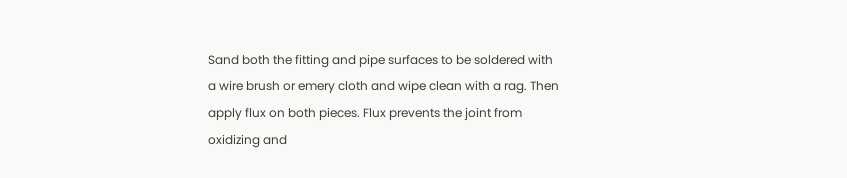Sand both the fitting and pipe surfaces to be soldered with a wire brush or emery cloth and wipe clean with a rag. Then apply flux on both pieces. Flux prevents the joint from oxidizing and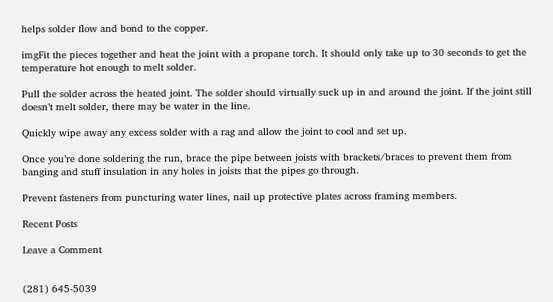helps solder flow and bond to the copper.

imgFit the pieces together and heat the joint with a propane torch. It should only take up to 30 seconds to get the temperature hot enough to melt solder.

Pull the solder across the heated joint. The solder should virtually suck up in and around the joint. If the joint still doesn’t melt solder, there may be water in the line.

Quickly wipe away any excess solder with a rag and allow the joint to cool and set up.

Once you’re done soldering the run, brace the pipe between joists with brackets/braces to prevent them from banging and stuff insulation in any holes in joists that the pipes go through.

Prevent fasteners from puncturing water lines, nail up protective plates across framing members.

Recent Posts

Leave a Comment


(281) 645-5039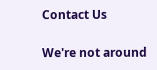Contact Us

We're not around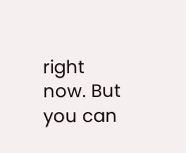right now. But you can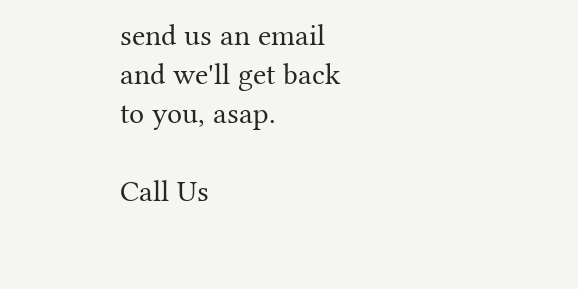send us an email and we'll get back to you, asap.

Call Us